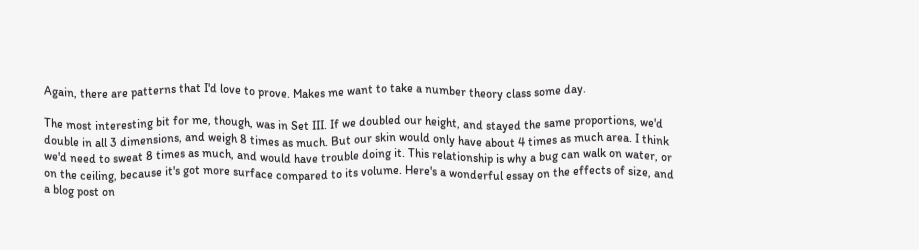Again, there are patterns that I'd love to prove. Makes me want to take a number theory class some day.

The most interesting bit for me, though, was in Set III. If we doubled our height, and stayed the same proportions, we'd double in all 3 dimensions, and weigh 8 times as much. But our skin would only have about 4 times as much area. I think we'd need to sweat 8 times as much, and would have trouble doing it. This relationship is why a bug can walk on water, or on the ceiling, because it's got more surface compared to its volume. Here's a wonderful essay on the effects of size, and a blog post on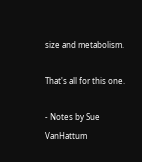size and metabolism.

That's all for this one.

- Notes by Sue VanHattum